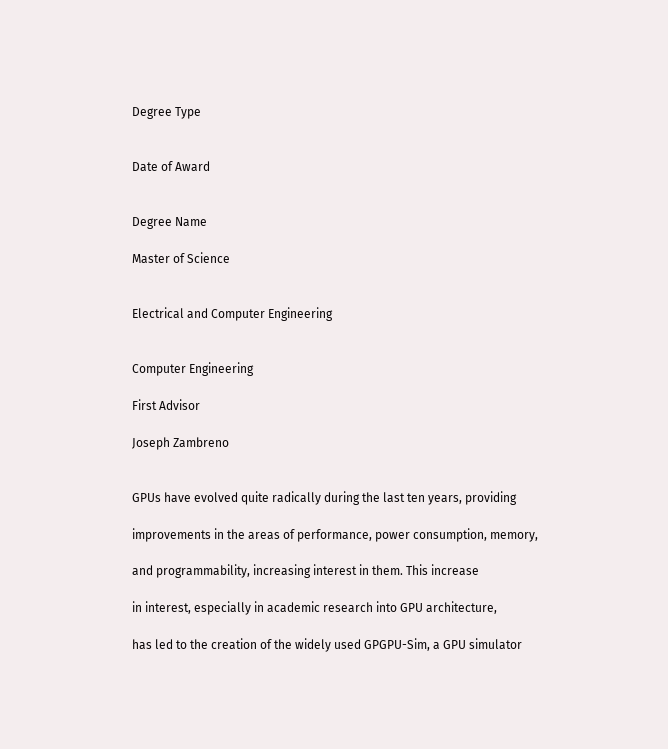Degree Type


Date of Award


Degree Name

Master of Science


Electrical and Computer Engineering


Computer Engineering

First Advisor

Joseph Zambreno


GPUs have evolved quite radically during the last ten years, providing

improvements in the areas of performance, power consumption, memory,

and programmability, increasing interest in them. This increase

in interest, especially in academic research into GPU architecture,

has led to the creation of the widely used GPGPU-Sim, a GPU simulator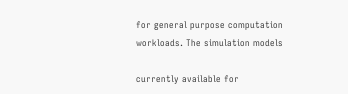for general purpose computation workloads. The simulation models

currently available for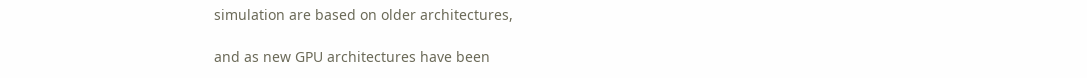simulation are based on older architectures,

and as new GPU architectures have been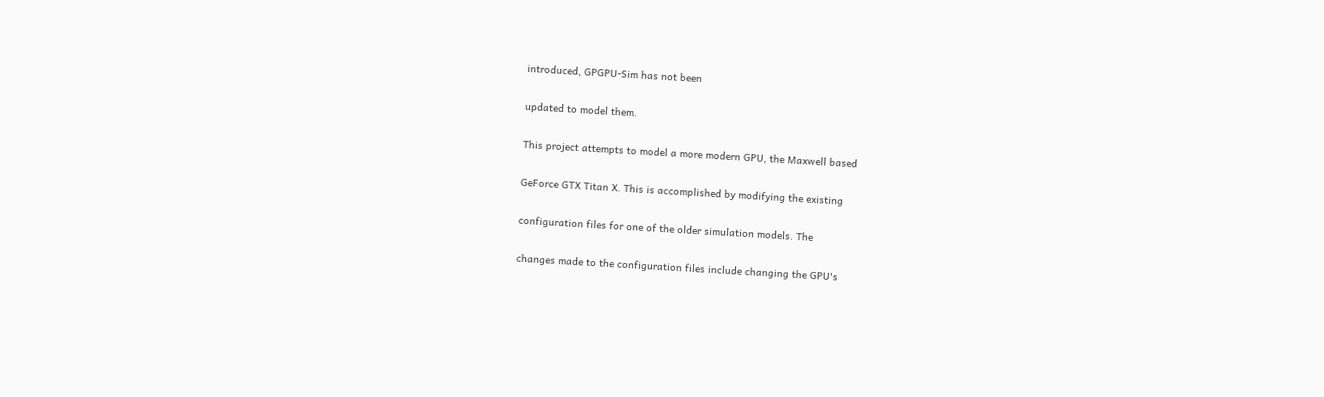introduced, GPGPU-Sim has not been

updated to model them.

This project attempts to model a more modern GPU, the Maxwell based

GeForce GTX Titan X. This is accomplished by modifying the existing

configuration files for one of the older simulation models. The

changes made to the configuration files include changing the GPU's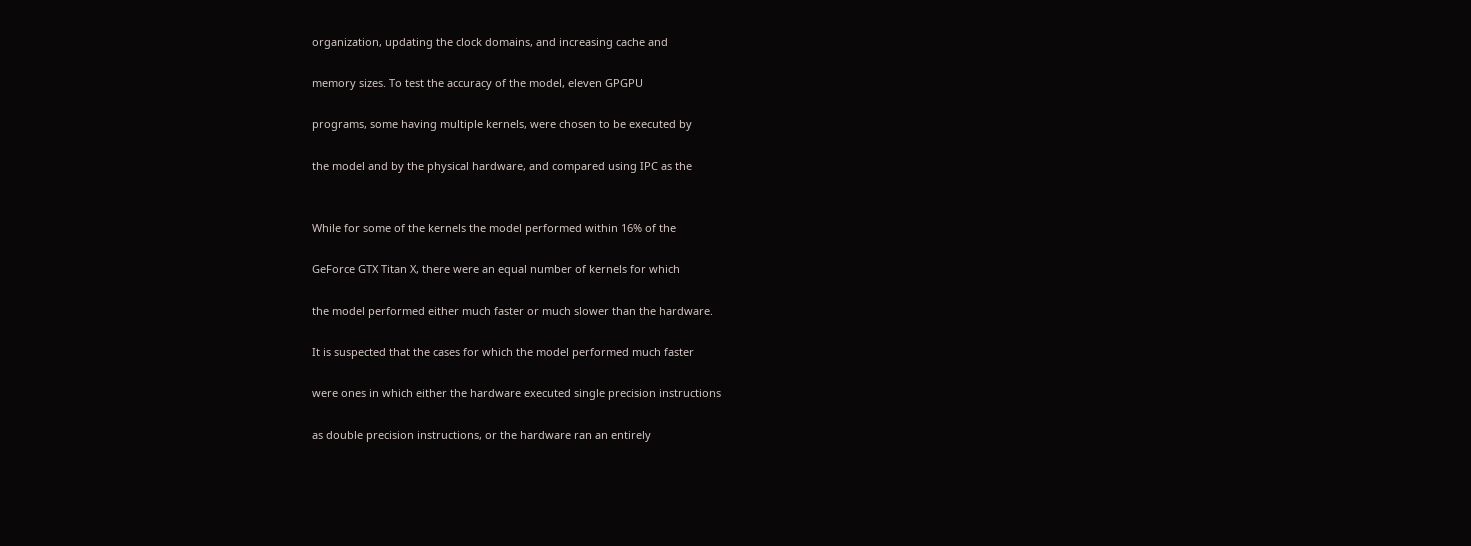organization, updating the clock domains, and increasing cache and

memory sizes. To test the accuracy of the model, eleven GPGPU

programs, some having multiple kernels, were chosen to be executed by

the model and by the physical hardware, and compared using IPC as the


While for some of the kernels the model performed within 16% of the

GeForce GTX Titan X, there were an equal number of kernels for which

the model performed either much faster or much slower than the hardware.

It is suspected that the cases for which the model performed much faster

were ones in which either the hardware executed single precision instructions

as double precision instructions, or the hardware ran an entirely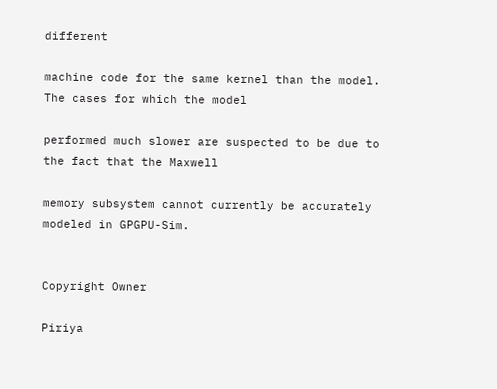different

machine code for the same kernel than the model. The cases for which the model

performed much slower are suspected to be due to the fact that the Maxwell

memory subsystem cannot currently be accurately modeled in GPGPU-Sim.


Copyright Owner

Piriya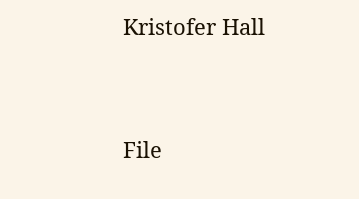Kristofer Hall



File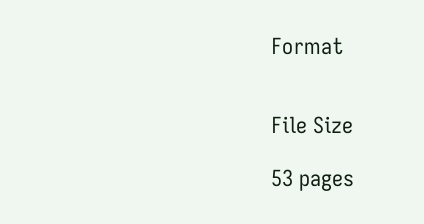Format


File Size

53 pages